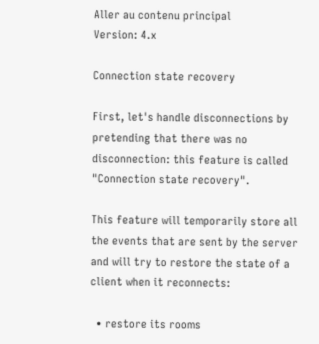Aller au contenu principal
Version: 4.x

Connection state recovery

First, let's handle disconnections by pretending that there was no disconnection: this feature is called "Connection state recovery".

This feature will temporarily store all the events that are sent by the server and will try to restore the state of a client when it reconnects:

  • restore its rooms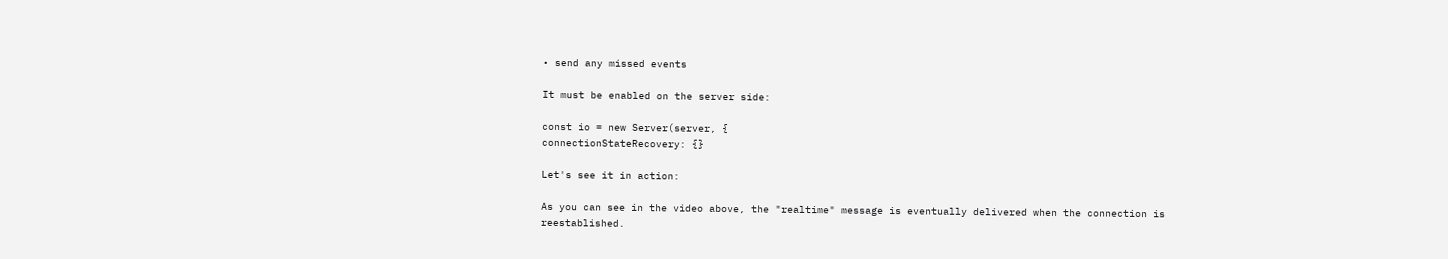• send any missed events

It must be enabled on the server side:

const io = new Server(server, {
connectionStateRecovery: {}

Let's see it in action:

As you can see in the video above, the "realtime" message is eventually delivered when the connection is reestablished.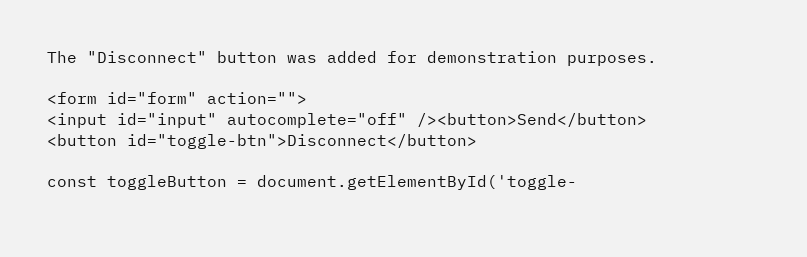The "Disconnect" button was added for demonstration purposes.

<form id="form" action="">
<input id="input" autocomplete="off" /><button>Send</button>
<button id="toggle-btn">Disconnect</button>

const toggleButton = document.getElementById('toggle-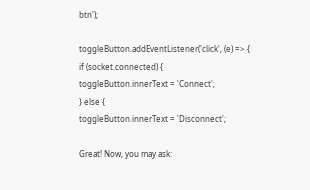btn');

toggleButton.addEventListener('click', (e) => {
if (socket.connected) {
toggleButton.innerText = 'Connect';
} else {
toggleButton.innerText = 'Disconnect';

Great! Now, you may ask: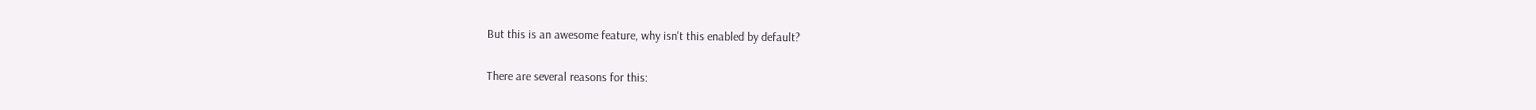But this is an awesome feature, why isn't this enabled by default?

There are several reasons for this: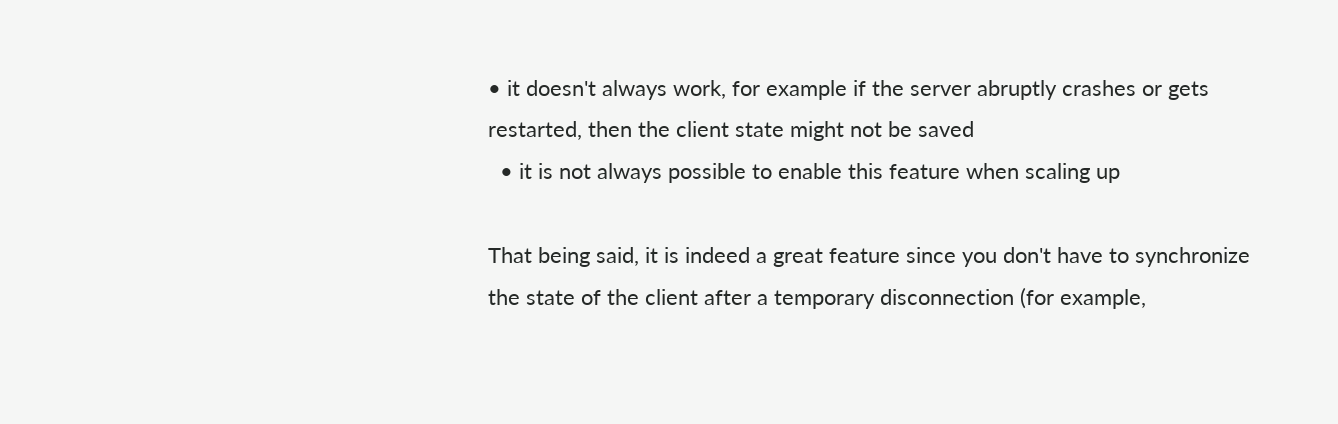• it doesn't always work, for example if the server abruptly crashes or gets restarted, then the client state might not be saved
  • it is not always possible to enable this feature when scaling up

That being said, it is indeed a great feature since you don't have to synchronize the state of the client after a temporary disconnection (for example,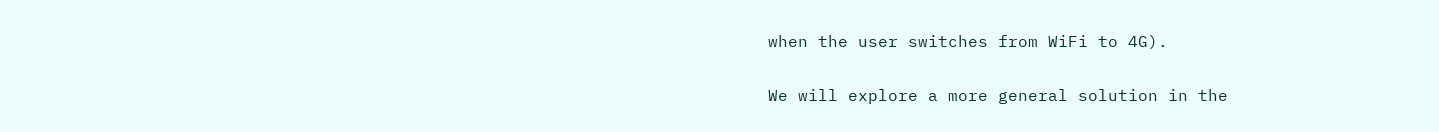when the user switches from WiFi to 4G).

We will explore a more general solution in the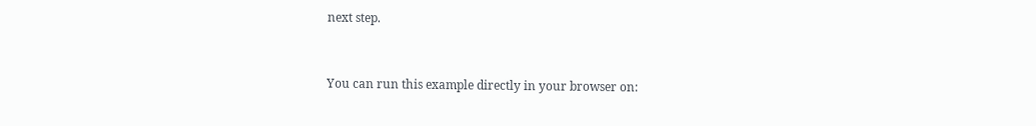next step.


You can run this example directly in your browser on: